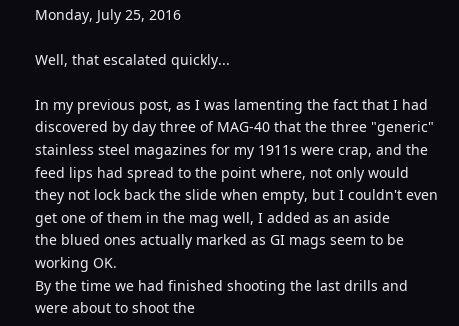Monday, July 25, 2016

Well, that escalated quickly...

In my previous post, as I was lamenting the fact that I had discovered by day three of MAG-40 that the three "generic" stainless steel magazines for my 1911s were crap, and the feed lips had spread to the point where, not only would they not lock back the slide when empty, but I couldn't even get one of them in the mag well, I added as an aside
the blued ones actually marked as GI mags seem to be working OK.
By the time we had finished shooting the last drills and were about to shoot the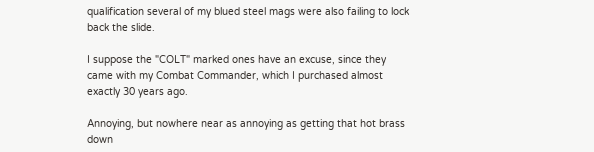qualification several of my blued steel mags were also failing to lock back the slide.

I suppose the "COLT" marked ones have an excuse, since they came with my Combat Commander, which I purchased almost exactly 30 years ago.

Annoying, but nowhere near as annoying as getting that hot brass down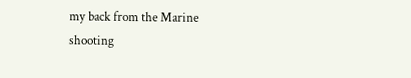my back from the Marine shooting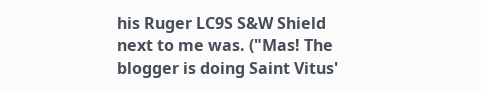his Ruger LC9S S&W Shield next to me was. ("Mas! The blogger is doing Saint Vitus'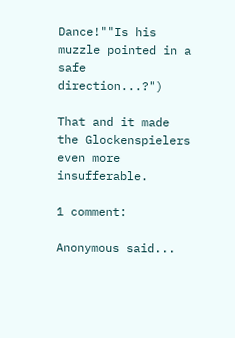Dance!""Is his muzzle pointed in a safe direction...?")

That and it made the Glockenspielers even more insufferable.

1 comment:

Anonymous said...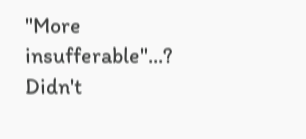"More insufferable"...? Didn't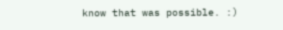know that was possible. :)